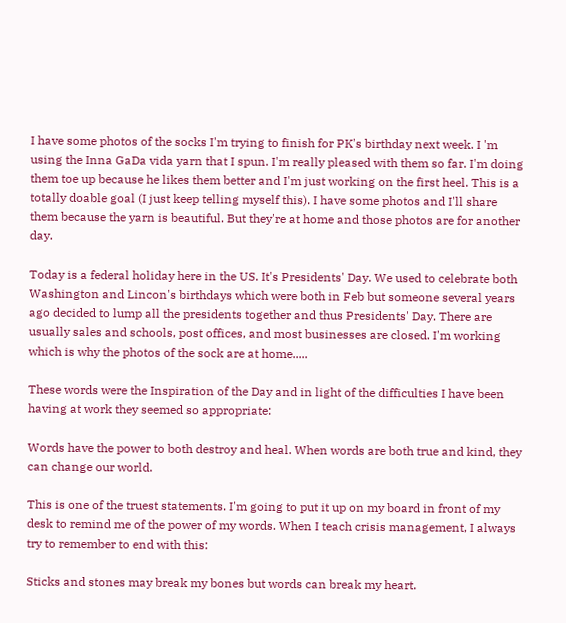I have some photos of the socks I'm trying to finish for PK's birthday next week. I 'm using the Inna GaDa vida yarn that I spun. I'm really pleased with them so far. I'm doing them toe up because he likes them better and I'm just working on the first heel. This is a totally doable goal (I just keep telling myself this). I have some photos and I'll share them because the yarn is beautiful. But they're at home and those photos are for another day.

Today is a federal holiday here in the US. It's Presidents' Day. We used to celebrate both Washington and Lincon's birthdays which were both in Feb but someone several years ago decided to lump all the presidents together and thus Presidents' Day. There are usually sales and schools, post offices, and most businesses are closed. I'm working which is why the photos of the sock are at home.....

These words were the Inspiration of the Day and in light of the difficulties I have been having at work they seemed so appropriate:

Words have the power to both destroy and heal. When words are both true and kind, they can change our world.

This is one of the truest statements. I'm going to put it up on my board in front of my desk to remind me of the power of my words. When I teach crisis management, I always try to remember to end with this:

Sticks and stones may break my bones but words can break my heart.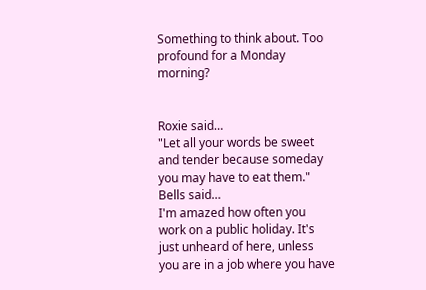Something to think about. Too profound for a Monday morning?


Roxie said…
"Let all your words be sweet and tender because someday you may have to eat them."
Bells said…
I'm amazed how often you work on a public holiday. It's just unheard of here, unless you are in a job where you have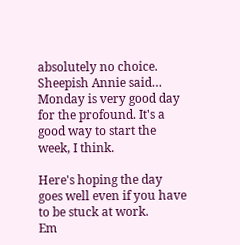absolutely no choice.
Sheepish Annie said…
Monday is very good day for the profound. It's a good way to start the week, I think.

Here's hoping the day goes well even if you have to be stuck at work.
Em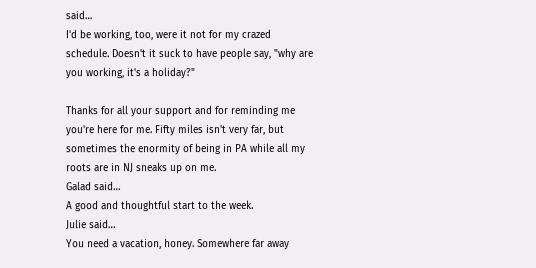said…
I'd be working, too, were it not for my crazed schedule. Doesn't it suck to have people say, "why are you working, it's a holiday?"

Thanks for all your support and for reminding me you're here for me. Fifty miles isn't very far, but sometimes the enormity of being in PA while all my roots are in NJ sneaks up on me.
Galad said…
A good and thoughtful start to the week.
Julie said…
You need a vacation, honey. Somewhere far away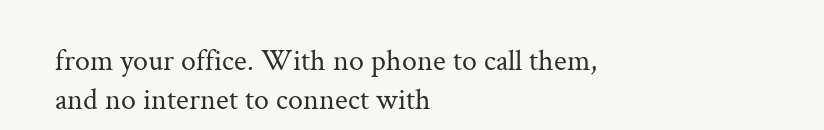from your office. With no phone to call them, and no internet to connect with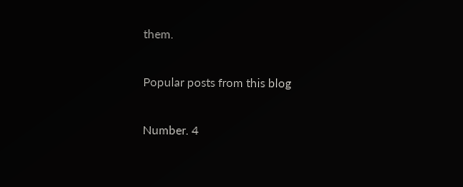them.

Popular posts from this blog

Number. 4